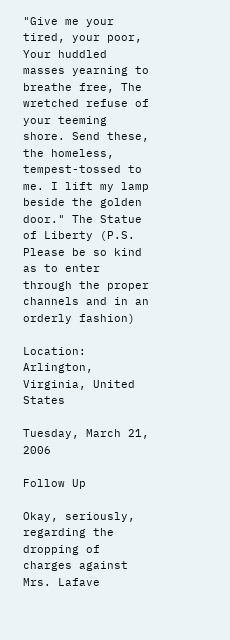"Give me your tired, your poor, Your huddled masses yearning to breathe free, The wretched refuse of your teeming shore. Send these, the homeless, tempest-tossed to me. I lift my lamp beside the golden door." The Statue of Liberty (P.S. Please be so kind as to enter through the proper channels and in an orderly fashion)

Location: Arlington, Virginia, United States

Tuesday, March 21, 2006

Follow Up

Okay, seriously, regarding the dropping of charges against Mrs. Lafave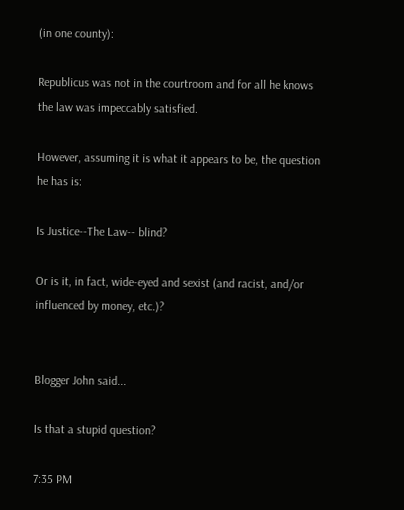(in one county):

Republicus was not in the courtroom and for all he knows the law was impeccably satisfied.

However, assuming it is what it appears to be, the question he has is:

Is Justice--The Law-- blind?

Or is it, in fact, wide-eyed and sexist (and racist, and/or influenced by money, etc.)?


Blogger John said...

Is that a stupid question?

7:35 PM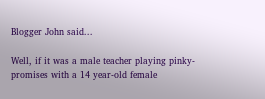Blogger John said...

Well, if it was a male teacher playing pinky-promises with a 14 year-old female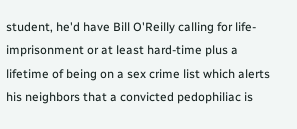student, he'd have Bill O'Reilly calling for life-imprisonment or at least hard-time plus a lifetime of being on a sex crime list which alerts his neighbors that a convicted pedophiliac is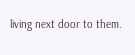living next door to them.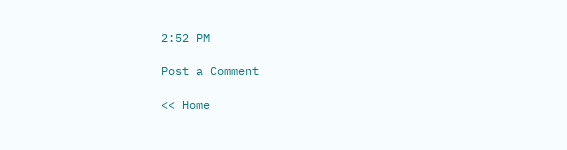2:52 PM

Post a Comment

<< Home